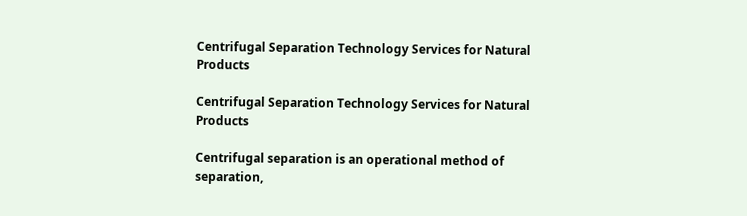Centrifugal Separation Technology Services for Natural Products

Centrifugal Separation Technology Services for Natural Products

Centrifugal separation is an operational method of separation,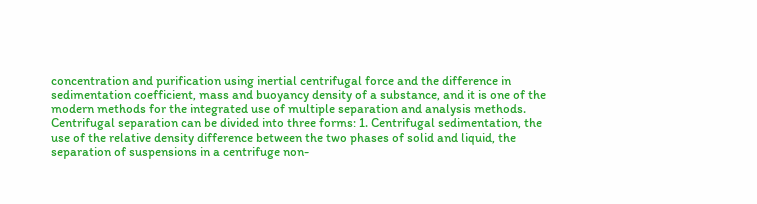concentration and purification using inertial centrifugal force and the difference in sedimentation coefficient, mass and buoyancy density of a substance, and it is one of the modern methods for the integrated use of multiple separation and analysis methods. Centrifugal separation can be divided into three forms: 1. Centrifugal sedimentation, the use of the relative density difference between the two phases of solid and liquid, the separation of suspensions in a centrifuge non-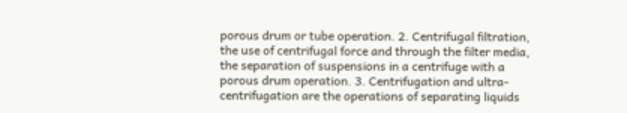porous drum or tube operation. 2. Centrifugal filtration, the use of centrifugal force and through the filter media, the separation of suspensions in a centrifuge with a porous drum operation. 3. Centrifugation and ultra-centrifugation are the operations of separating liquids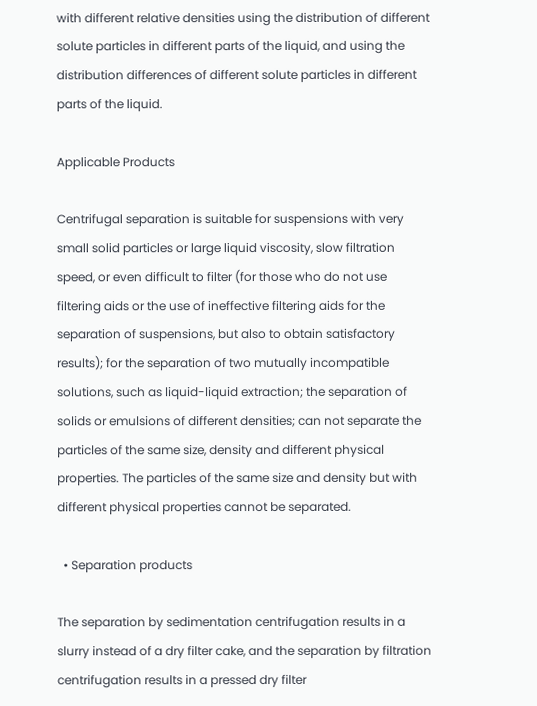with different relative densities using the distribution of different solute particles in different parts of the liquid, and using the distribution differences of different solute particles in different parts of the liquid.

Applicable Products

Centrifugal separation is suitable for suspensions with very small solid particles or large liquid viscosity, slow filtration speed, or even difficult to filter (for those who do not use filtering aids or the use of ineffective filtering aids for the separation of suspensions, but also to obtain satisfactory results); for the separation of two mutually incompatible solutions, such as liquid-liquid extraction; the separation of solids or emulsions of different densities; can not separate the particles of the same size, density and different physical properties. The particles of the same size and density but with different physical properties cannot be separated.

  • Separation products

The separation by sedimentation centrifugation results in a slurry instead of a dry filter cake, and the separation by filtration centrifugation results in a pressed dry filter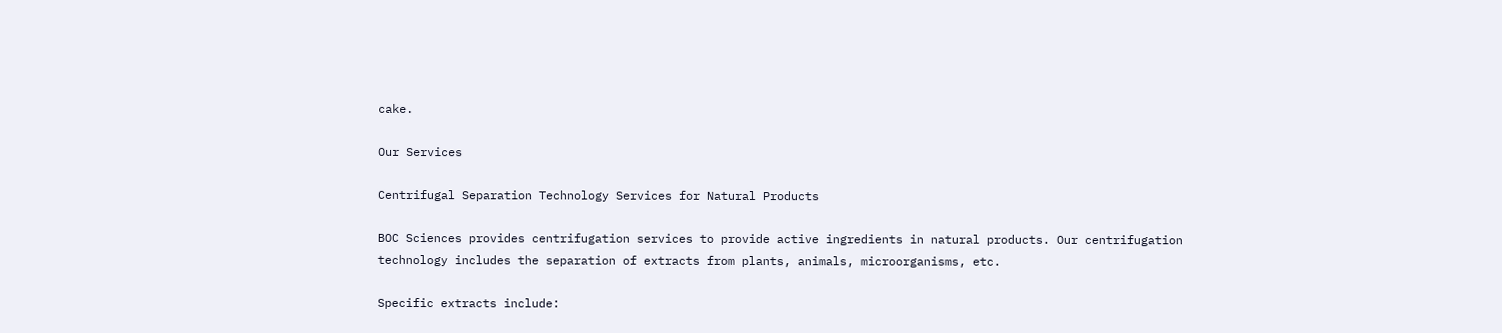cake.

Our Services

Centrifugal Separation Technology Services for Natural Products

BOC Sciences provides centrifugation services to provide active ingredients in natural products. Our centrifugation technology includes the separation of extracts from plants, animals, microorganisms, etc.

Specific extracts include: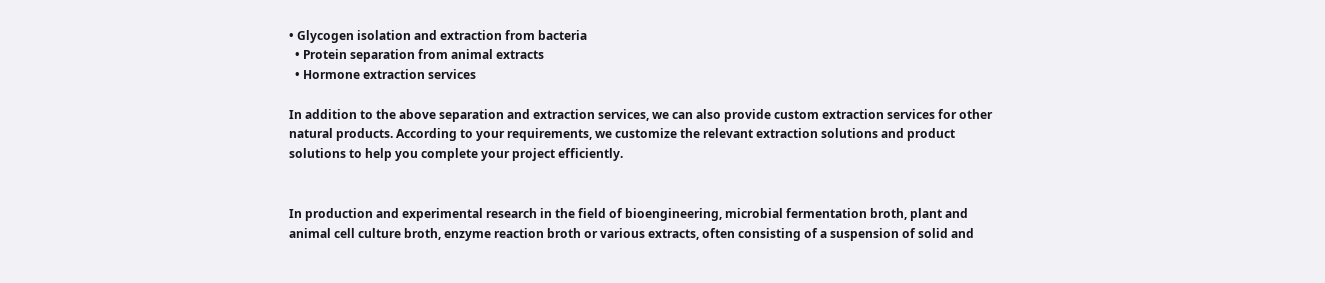• Glycogen isolation and extraction from bacteria
  • Protein separation from animal extracts
  • Hormone extraction services

In addition to the above separation and extraction services, we can also provide custom extraction services for other natural products. According to your requirements, we customize the relevant extraction solutions and product solutions to help you complete your project efficiently.


In production and experimental research in the field of bioengineering, microbial fermentation broth, plant and animal cell culture broth, enzyme reaction broth or various extracts, often consisting of a suspension of solid and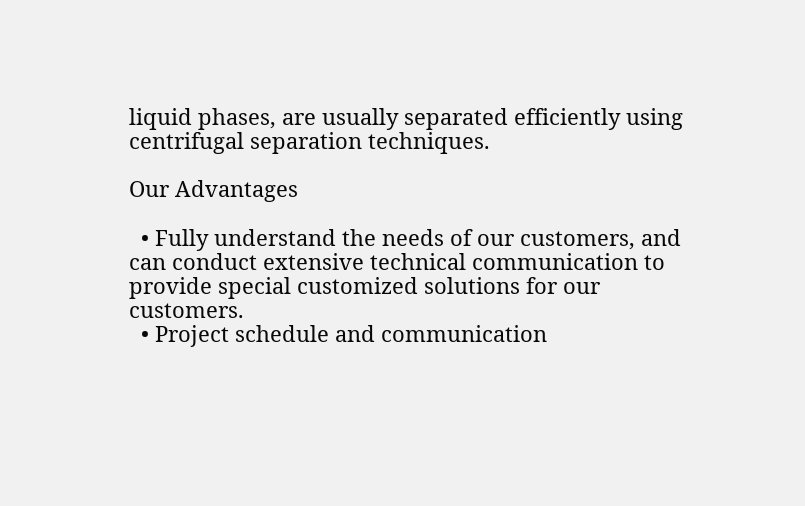liquid phases, are usually separated efficiently using centrifugal separation techniques.

Our Advantages

  • Fully understand the needs of our customers, and can conduct extensive technical communication to provide special customized solutions for our customers.
  • Project schedule and communication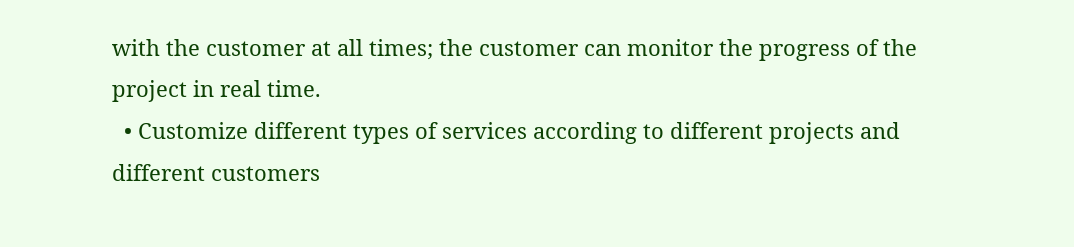with the customer at all times; the customer can monitor the progress of the project in real time.
  • Customize different types of services according to different projects and different customers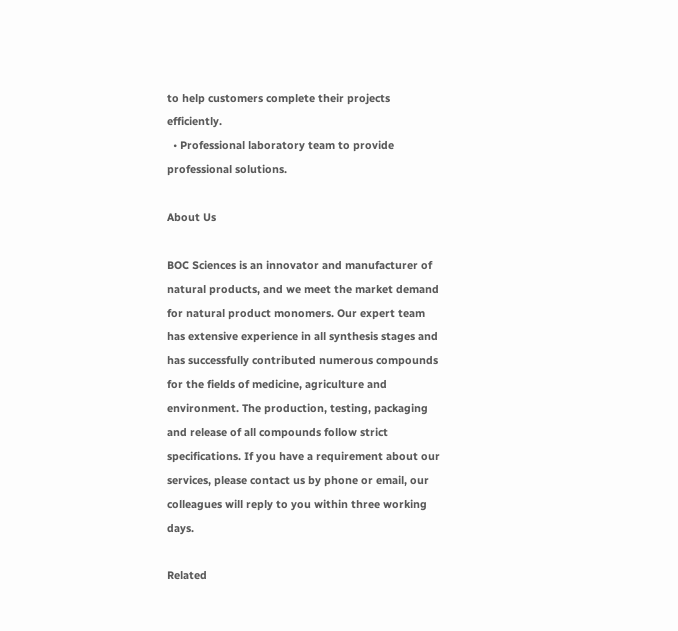to help customers complete their projects efficiently.
  • Professional laboratory team to provide professional solutions.

About Us

BOC Sciences is an innovator and manufacturer of natural products, and we meet the market demand for natural product monomers. Our expert team has extensive experience in all synthesis stages and has successfully contributed numerous compounds for the fields of medicine, agriculture and environment. The production, testing, packaging and release of all compounds follow strict specifications. If you have a requirement about our services, please contact us by phone or email, our colleagues will reply to you within three working days.

Related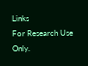Links
For Research Use Only.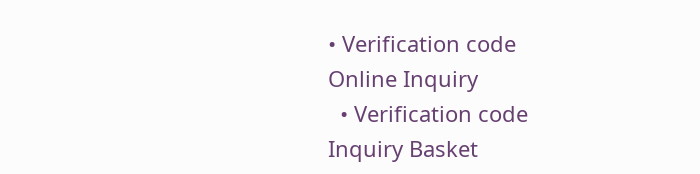• Verification code
Online Inquiry
  • Verification code
Inquiry Basket